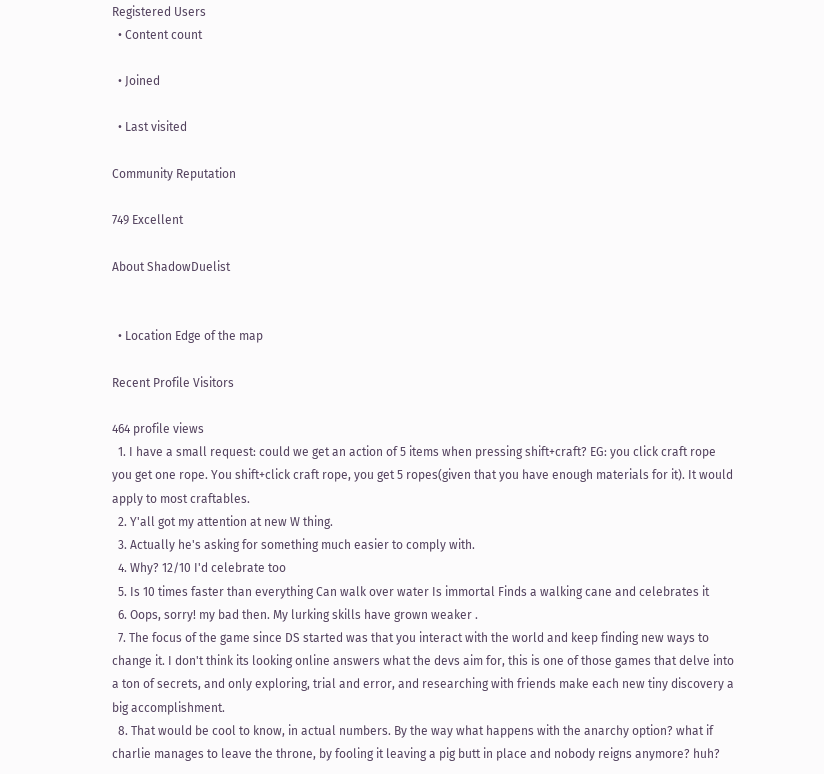Registered Users
  • Content count

  • Joined

  • Last visited

Community Reputation

749 Excellent

About ShadowDuelist


  • Location Edge of the map

Recent Profile Visitors

464 profile views
  1. I have a small request: could we get an action of 5 items when pressing shift+craft? EG: you click craft rope you get one rope. You shift+click craft rope, you get 5 ropes(given that you have enough materials for it). It would apply to most craftables.
  2. Y'all got my attention at new W thing.
  3. Actually he's asking for something much easier to comply with.
  4. Why? 12/10 I'd celebrate too
  5. Is 10 times faster than everything Can walk over water Is immortal Finds a walking cane and celebrates it
  6. Oops, sorry! my bad then. My lurking skills have grown weaker .
  7. The focus of the game since DS started was that you interact with the world and keep finding new ways to change it. I don't think its looking online answers what the devs aim for, this is one of those games that delve into a ton of secrets, and only exploring, trial and error, and researching with friends make each new tiny discovery a big accomplishment.
  8. That would be cool to know, in actual numbers. By the way what happens with the anarchy option? what if charlie manages to leave the throne, by fooling it leaving a pig butt in place and nobody reigns anymore? huh?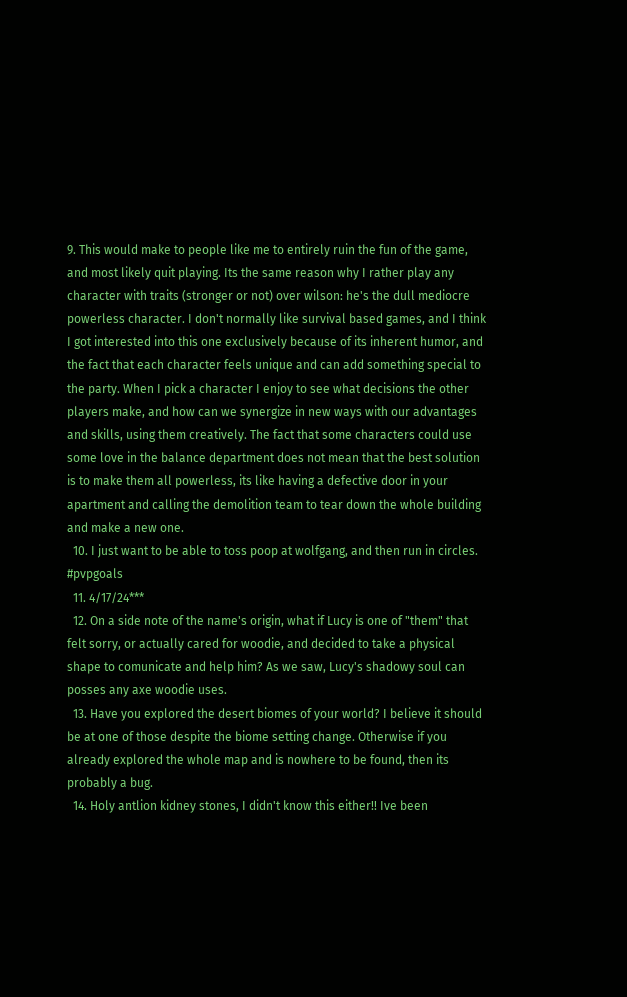9. This would make to people like me to entirely ruin the fun of the game, and most likely quit playing. Its the same reason why I rather play any character with traits (stronger or not) over wilson: he's the dull mediocre powerless character. I don't normally like survival based games, and I think I got interested into this one exclusively because of its inherent humor, and the fact that each character feels unique and can add something special to the party. When I pick a character I enjoy to see what decisions the other players make, and how can we synergize in new ways with our advantages and skills, using them creatively. The fact that some characters could use some love in the balance department does not mean that the best solution is to make them all powerless, its like having a defective door in your apartment and calling the demolition team to tear down the whole building and make a new one.
  10. I just want to be able to toss poop at wolfgang, and then run in circles. #pvpgoals
  11. 4/17/24***
  12. On a side note of the name's origin, what if Lucy is one of "them" that felt sorry, or actually cared for woodie, and decided to take a physical shape to comunicate and help him? As we saw, Lucy's shadowy soul can posses any axe woodie uses.
  13. Have you explored the desert biomes of your world? I believe it should be at one of those despite the biome setting change. Otherwise if you already explored the whole map and is nowhere to be found, then its probably a bug.
  14. Holy antlion kidney stones, I didn't know this either!! Ive been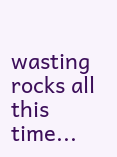wasting rocks all this time...